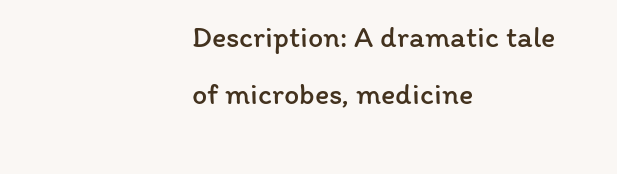Description: A dramatic tale of microbes, medicine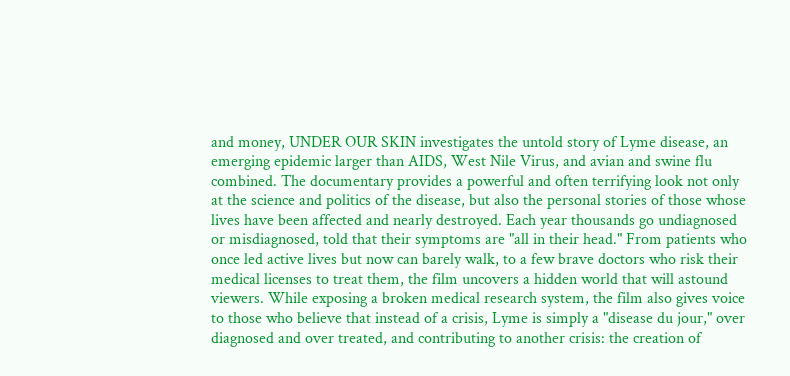and money, UNDER OUR SKIN investigates the untold story of Lyme disease, an emerging epidemic larger than AIDS, West Nile Virus, and avian and swine flu combined. The documentary provides a powerful and often terrifying look not only at the science and politics of the disease, but also the personal stories of those whose lives have been affected and nearly destroyed. Each year thousands go undiagnosed or misdiagnosed, told that their symptoms are "all in their head." From patients who once led active lives but now can barely walk, to a few brave doctors who risk their medical licenses to treat them, the film uncovers a hidden world that will astound viewers. While exposing a broken medical research system, the film also gives voice to those who believe that instead of a crisis, Lyme is simply a "disease du jour," over diagnosed and over treated, and contributing to another crisis: the creation of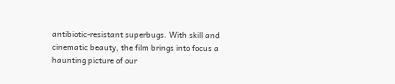antibiotic-resistant superbugs. With skill and cinematic beauty, the film brings into focus a haunting picture of our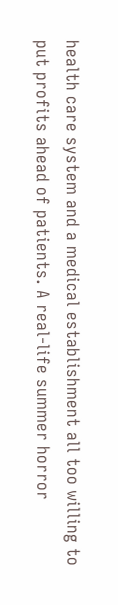health care system and a medical establishment all too willing to put profits ahead of patients. A real-life summer horror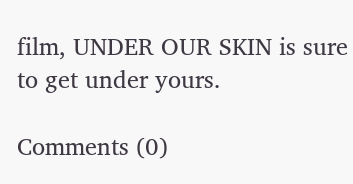film, UNDER OUR SKIN is sure to get under yours.

Comments (0)